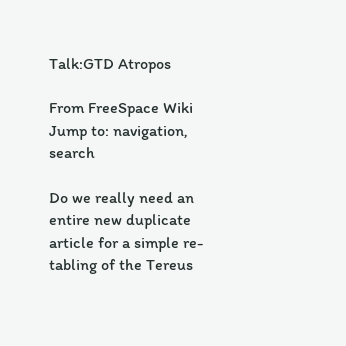Talk:GTD Atropos

From FreeSpace Wiki
Jump to: navigation, search

Do we really need an entire new duplicate article for a simple re-tabling of the Tereus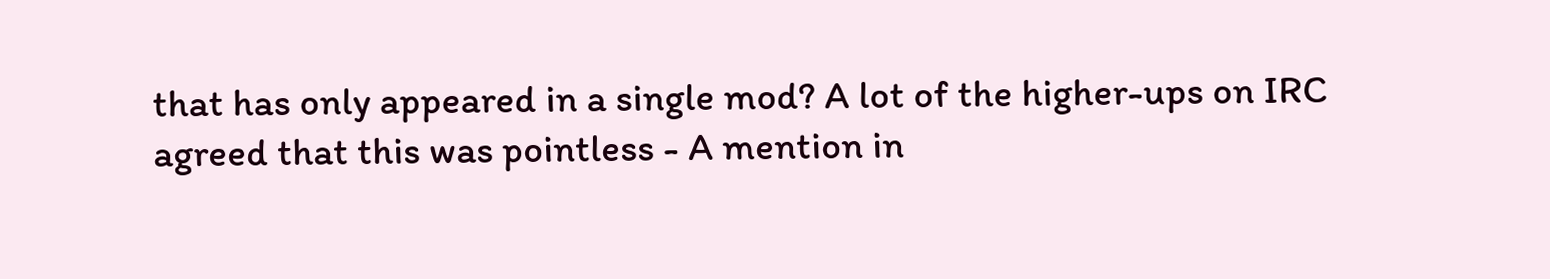that has only appeared in a single mod? A lot of the higher-ups on IRC agreed that this was pointless - A mention in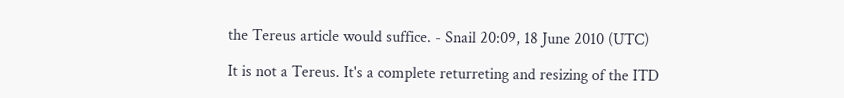the Tereus article would suffice. - Snail 20:09, 18 June 2010 (UTC)

It is not a Tereus. It's a complete returreting and resizing of the ITD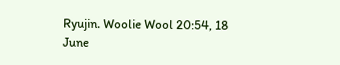Ryujin. Woolie Wool 20:54, 18 June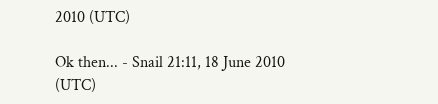2010 (UTC)

Ok then... - Snail 21:11, 18 June 2010 (UTC)